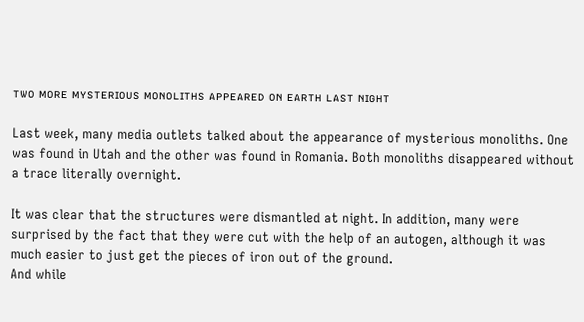ᴛᴡᴏ ᴍᴏʀᴇ ᴍʏsᴛᴇʀɪᴏᴜs ᴍᴏɴᴏʟɪᴛʜs ᴀᴘᴘᴇᴀʀᴇᴅ ᴏɴ ᴇᴀʀᴛʜ ʟᴀsᴛ ɴɪɢʜᴛ

Last week, many media outlets talked about the appearance of mysterious monoliths. One was found in Utah and the other was found in Romania. Both monoliths disappeared without a trace literally overnight.

It was clear that the structures were dismantled at night. In addition, many were surprised by the fact that they were cut with the help of an autogen, although it was much easier to just get the pieces of iron out of the ground.
And while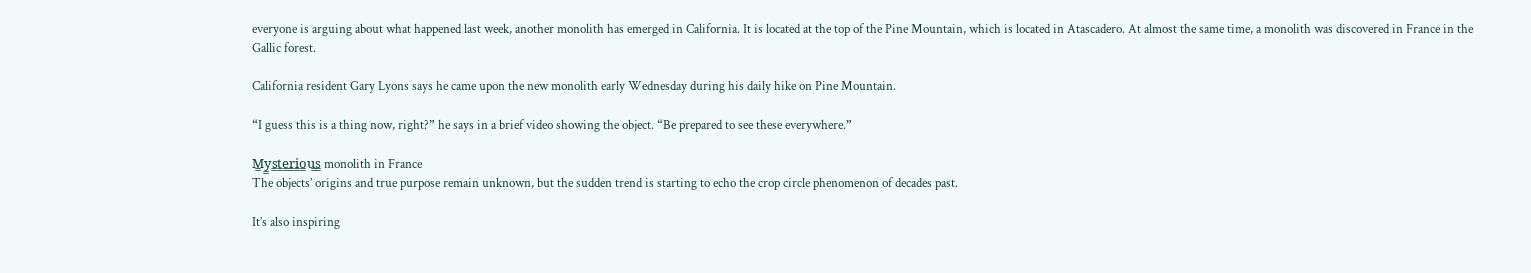everyone is arguing about what happened last week, another monolith has emerged in California. It is located at the top of the Pine Mountain, which is located in Atascadero. At almost the same time, a monolith was discovered in France in the Gallic forest.

California resident Gary Lyons says he came upon the new monolith early Wednesday during his daily hike on Pine Mountain.

“I guess this is a thing now, right?” he says in a brief video showing the object. “Be prepared to see these everywhere.”

M̳y̳s̳t̳e̳r̳i̳o̳u̳s̳ monolith in France
The objects’ origins and true purpose remain unknown, but the sudden trend is starting to echo the crop circle phenomenon of decades past.

It’s also inspiring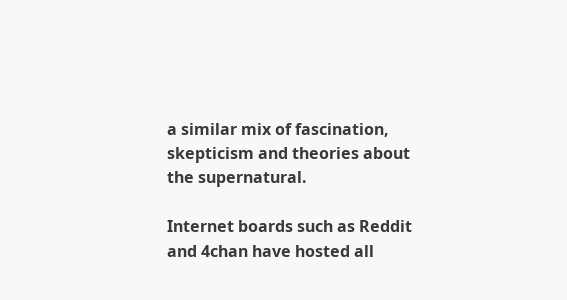a similar mix of fascination, skepticism and theories about the supernatural.

Internet boards such as Reddit and 4chan have hosted all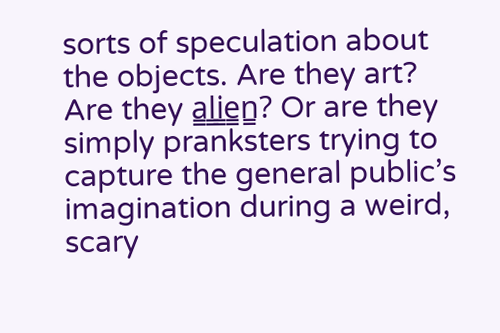sorts of speculation about the objects. Are they art? Are they a̳l̳i̳e̳n̳? Or are they simply pranksters trying to capture the general public’s imagination during a weird, scary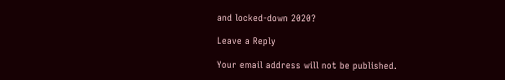and locked-down 2020?

Leave a Reply

Your email address will not be published.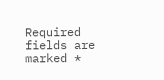Required fields are marked *